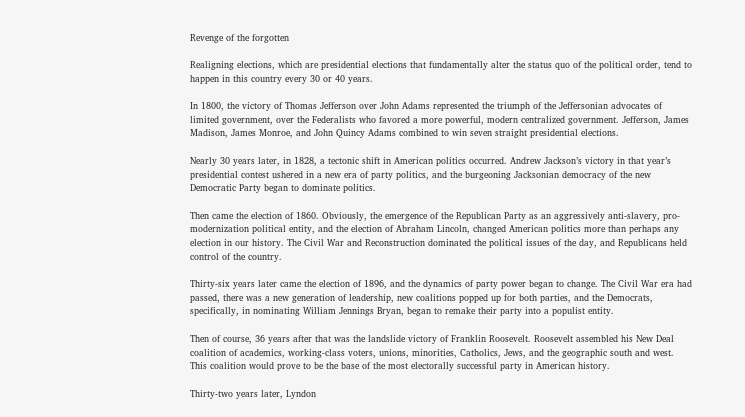Revenge of the forgotten

Realigning elections, which are presidential elections that fundamentally alter the status quo of the political order, tend to happen in this country every 30 or 40 years.

In 1800, the victory of Thomas Jefferson over John Adams represented the triumph of the Jeffersonian advocates of limited government, over the Federalists who favored a more powerful, modern centralized government. Jefferson, James Madison, James Monroe, and John Quincy Adams combined to win seven straight presidential elections.

Nearly 30 years later, in 1828, a tectonic shift in American politics occurred. Andrew Jackson’s victory in that year’s presidential contest ushered in a new era of party politics, and the burgeoning Jacksonian democracy of the new Democratic Party began to dominate politics.

Then came the election of 1860. Obviously, the emergence of the Republican Party as an aggressively anti-slavery, pro-modernization political entity, and the election of Abraham Lincoln, changed American politics more than perhaps any election in our history. The Civil War and Reconstruction dominated the political issues of the day, and Republicans held control of the country.

Thirty-six years later came the election of 1896, and the dynamics of party power began to change. The Civil War era had passed, there was a new generation of leadership, new coalitions popped up for both parties, and the Democrats, specifically, in nominating William Jennings Bryan, began to remake their party into a populist entity.

Then of course, 36 years after that was the landslide victory of Franklin Roosevelt. Roosevelt assembled his New Deal coalition of academics, working-class voters, unions, minorities, Catholics, Jews, and the geographic south and west. This coalition would prove to be the base of the most electorally successful party in American history.

Thirty-two years later, Lyndon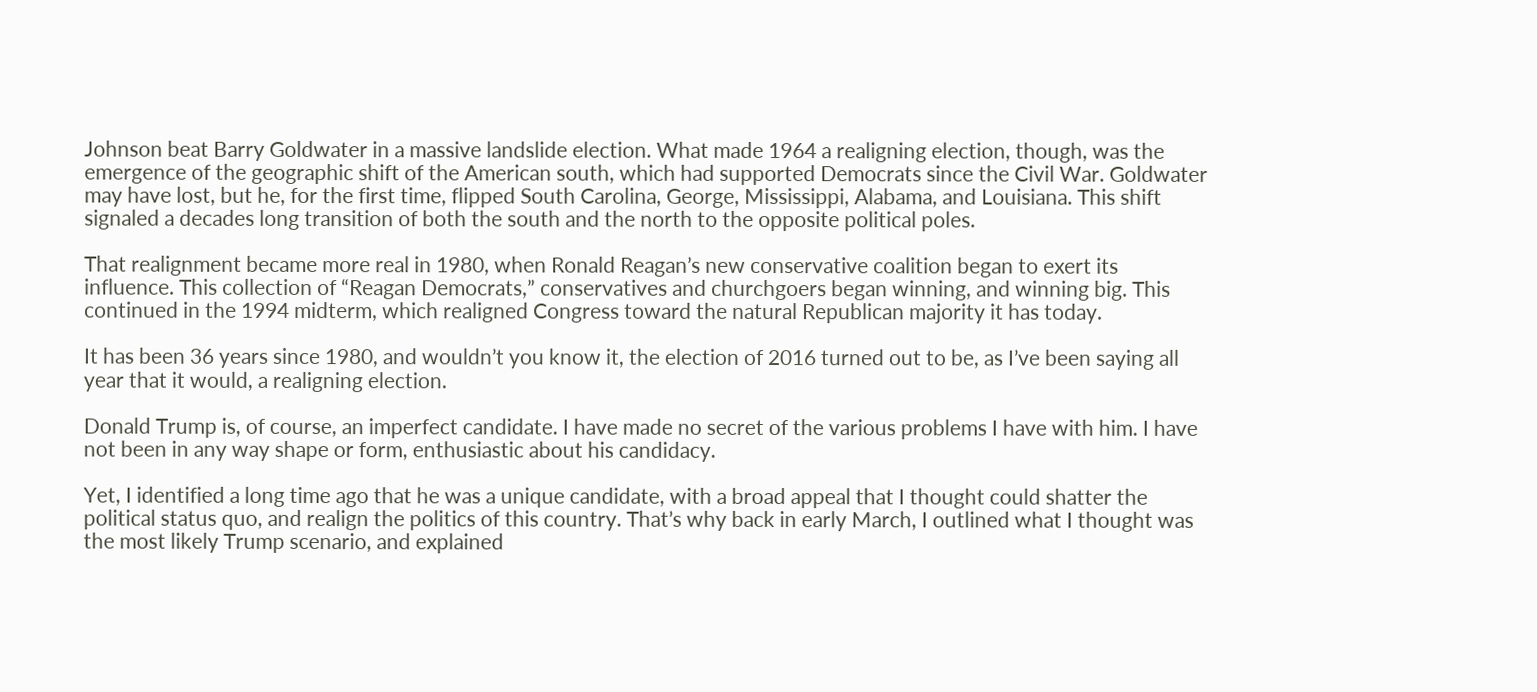Johnson beat Barry Goldwater in a massive landslide election. What made 1964 a realigning election, though, was the emergence of the geographic shift of the American south, which had supported Democrats since the Civil War. Goldwater may have lost, but he, for the first time, flipped South Carolina, George, Mississippi, Alabama, and Louisiana. This shift signaled a decades long transition of both the south and the north to the opposite political poles.

That realignment became more real in 1980, when Ronald Reagan’s new conservative coalition began to exert its influence. This collection of “Reagan Democrats,” conservatives and churchgoers began winning, and winning big. This continued in the 1994 midterm, which realigned Congress toward the natural Republican majority it has today.

It has been 36 years since 1980, and wouldn’t you know it, the election of 2016 turned out to be, as I’ve been saying all year that it would, a realigning election.

Donald Trump is, of course, an imperfect candidate. I have made no secret of the various problems I have with him. I have not been in any way shape or form, enthusiastic about his candidacy.

Yet, I identified a long time ago that he was a unique candidate, with a broad appeal that I thought could shatter the political status quo, and realign the politics of this country. That’s why back in early March, I outlined what I thought was the most likely Trump scenario, and explained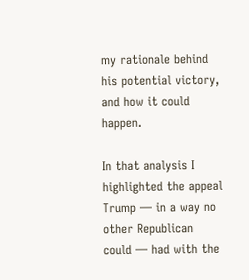my rationale behind his potential victory, and how it could happen.

In that analysis I highlighted the appeal Trump — in a way no other Republican could — had with the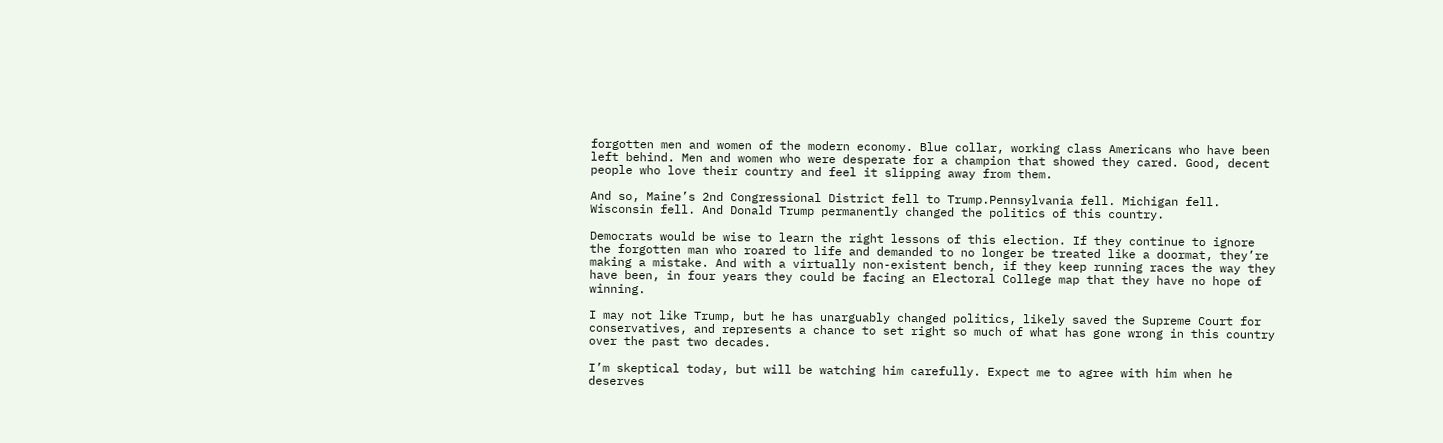forgotten men and women of the modern economy. Blue collar, working class Americans who have been left behind. Men and women who were desperate for a champion that showed they cared. Good, decent people who love their country and feel it slipping away from them.

And so, Maine’s 2nd Congressional District fell to Trump.Pennsylvania fell. Michigan fell. Wisconsin fell. And Donald Trump permanently changed the politics of this country.

Democrats would be wise to learn the right lessons of this election. If they continue to ignore the forgotten man who roared to life and demanded to no longer be treated like a doormat, they’re making a mistake. And with a virtually non-existent bench, if they keep running races the way they have been, in four years they could be facing an Electoral College map that they have no hope of winning.

I may not like Trump, but he has unarguably changed politics, likely saved the Supreme Court for conservatives, and represents a chance to set right so much of what has gone wrong in this country over the past two decades.

I’m skeptical today, but will be watching him carefully. Expect me to agree with him when he deserves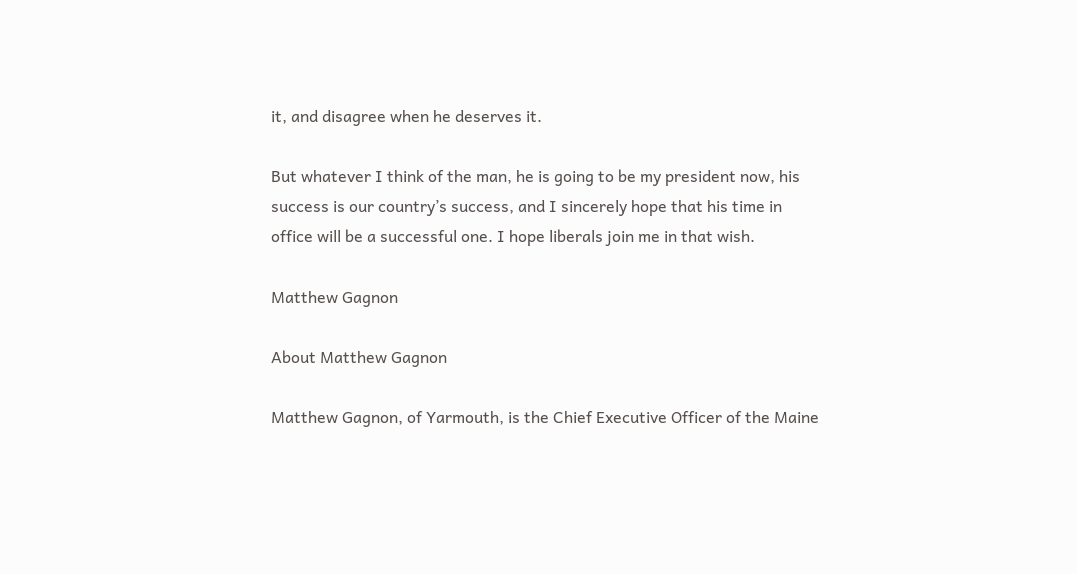it, and disagree when he deserves it.

But whatever I think of the man, he is going to be my president now, his success is our country’s success, and I sincerely hope that his time in office will be a successful one. I hope liberals join me in that wish.

Matthew Gagnon

About Matthew Gagnon

Matthew Gagnon, of Yarmouth, is the Chief Executive Officer of the Maine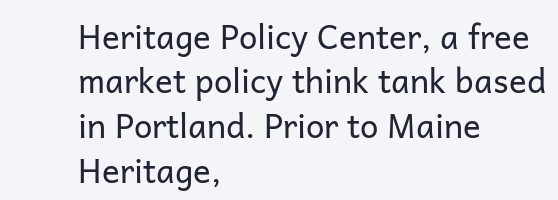Heritage Policy Center, a free market policy think tank based in Portland. Prior to Maine Heritage,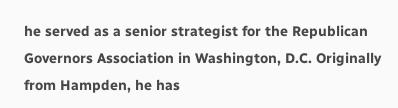he served as a senior strategist for the Republican Governors Association in Washington, D.C. Originally from Hampden, he has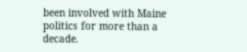been involved with Maine politics for more than a decade.